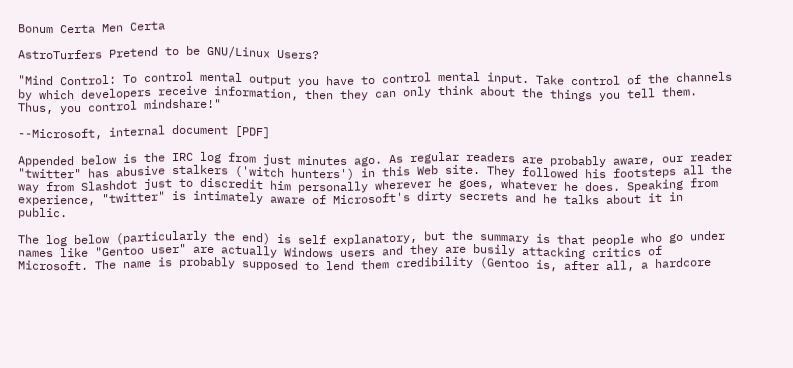Bonum Certa Men Certa

AstroTurfers Pretend to be GNU/Linux Users?

"Mind Control: To control mental output you have to control mental input. Take control of the channels by which developers receive information, then they can only think about the things you tell them. Thus, you control mindshare!"

--Microsoft, internal document [PDF]

Appended below is the IRC log from just minutes ago. As regular readers are probably aware, our reader "twitter" has abusive stalkers ('witch hunters') in this Web site. They followed his footsteps all the way from Slashdot just to discredit him personally wherever he goes, whatever he does. Speaking from experience, "twitter" is intimately aware of Microsoft's dirty secrets and he talks about it in public.

The log below (particularly the end) is self explanatory, but the summary is that people who go under names like "Gentoo user" are actually Windows users and they are busily attacking critics of Microsoft. The name is probably supposed to lend them credibility (Gentoo is, after all, a hardcore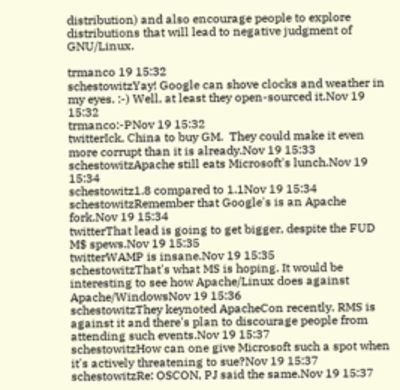distribution) and also encourage people to explore distributions that will lead to negative judgment of GNU/Linux.

trmanco 19 15:32
schestowitzYay! Google can shove clocks and weather in my eyes. :-) Well, at least they open-sourced it.Nov 19 15:32
trmanco:-PNov 19 15:32
twitterIck, China to buy GM.  They could make it even more corrupt than it is already.Nov 19 15:33
schestowitzApache still eats Microsoft's lunch.Nov 19 15:34
schestowitz1.8 compared to 1.1Nov 19 15:34
schestowitzRemember that Google's is an Apache fork.Nov 19 15:34
twitterThat lead is going to get bigger, despite the FUD M$ spews.Nov 19 15:35
twitterWAMP is insane.Nov 19 15:35
schestowitzThat's what MS is hoping. It would be interesting to see how Apache/Linux does against Apache/WindowsNov 19 15:36
schestowitzThey keynoted ApacheCon recently. RMS is against it and there's plan to discourage people from attending such events.Nov 19 15:37
schestowitzHow can one give Microsoft such a spot when it's actively threatening to sue?Nov 19 15:37
schestowitzRe: OSCON, PJ said the same.Nov 19 15:37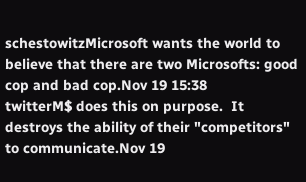schestowitzMicrosoft wants the world to believe that there are two Microsofts: good cop and bad cop.Nov 19 15:38
twitterM$ does this on purpose.  It destroys the ability of their "competitors" to communicate.Nov 19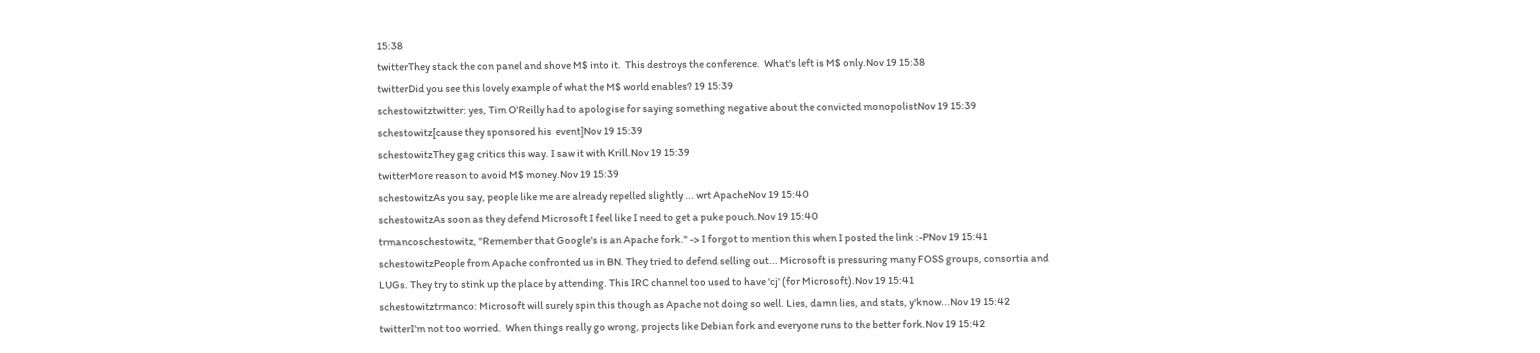15:38
twitterThey stack the con panel and shove M$ into it.  This destroys the conference.  What's left is M$ only.Nov 19 15:38
twitterDid you see this lovely example of what the M$ world enables? 19 15:39
schestowitztwitter: yes, Tim O'Reilly had to apologise for saying something negative about the convicted monopolistNov 19 15:39
schestowitz[cause they sponsored his  event]Nov 19 15:39
schestowitzThey gag critics this way. I saw it with Krill.Nov 19 15:39
twitterMore reason to avoid M$ money.Nov 19 15:39
schestowitzAs you say, people like me are already repelled slightly ... wrt ApacheNov 19 15:40
schestowitzAs soon as they defend Microsoft I feel like I need to get a puke pouch.Nov 19 15:40
trmancoschestowitz, "Remember that Google's is an Apache fork." -> I forgot to mention this when I posted the link :-PNov 19 15:41
schestowitzPeople from Apache confronted us in BN. They tried to defend selling out... Microsoft is pressuring many FOSS groups, consortia and LUGs. They try to stink up the place by attending. This IRC channel too used to have 'cj' (for Microsoft).Nov 19 15:41
schestowitztrmanco: Microsoft will surely spin this though as Apache not doing so well. Lies, damn lies, and stats, y'know...Nov 19 15:42
twitterI'm not too worried.  When things really go wrong, projects like Debian fork and everyone runs to the better fork.Nov 19 15:42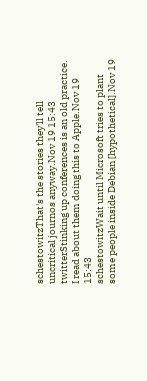schestowitzThat's the stories they'll tell uncritical journos anyway.Nov 19 15:43
twitterStinking up conferences is an old practice.  I read about them doing this to Apple.Nov 19 15:43
schestowitzWait until Microsoft tries to plant some people inside Debian [hypothetical].Nov 19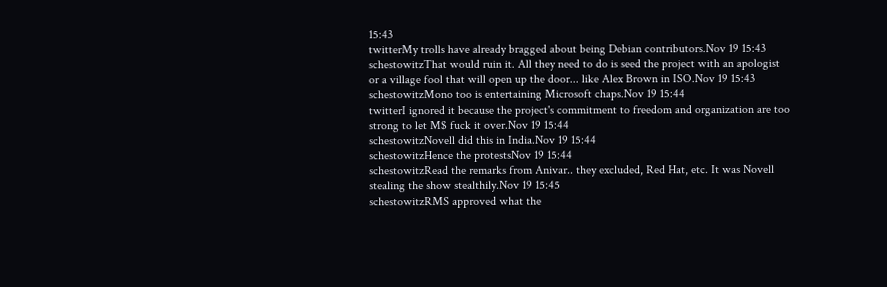15:43
twitterMy trolls have already bragged about being Debian contributors.Nov 19 15:43
schestowitzThat would ruin it. All they need to do is seed the project with an apologist or a village fool that will open up the door... like Alex Brown in ISO.Nov 19 15:43
schestowitzMono too is entertaining Microsoft chaps.Nov 19 15:44
twitterI ignored it because the project's commitment to freedom and organization are too strong to let M$ fuck it over.Nov 19 15:44
schestowitzNovell did this in India.Nov 19 15:44
schestowitzHence the protestsNov 19 15:44
schestowitzRead the remarks from Anivar.. they excluded, Red Hat, etc. It was Novell stealing the show stealthily.Nov 19 15:45
schestowitzRMS approved what the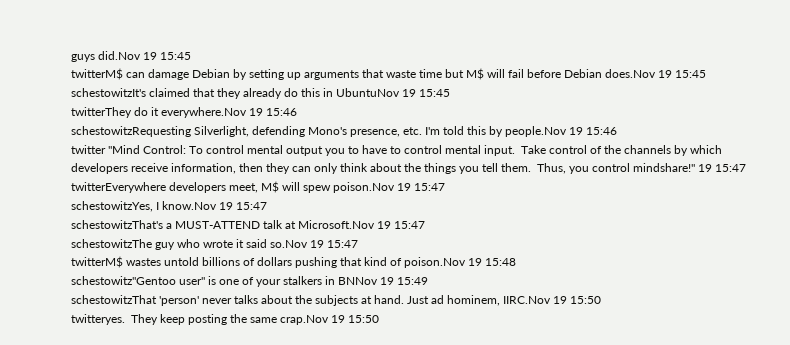guys did.Nov 19 15:45
twitterM$ can damage Debian by setting up arguments that waste time but M$ will fail before Debian does.Nov 19 15:45
schestowitzIt's claimed that they already do this in UbuntuNov 19 15:45
twitterThey do it everywhere.Nov 19 15:46
schestowitzRequesting Silverlight, defending Mono's presence, etc. I'm told this by people.Nov 19 15:46
twitter "Mind Control: To control mental output you to have to control mental input.  Take control of the channels by which developers receive information, then they can only think about the things you tell them.  Thus, you control mindshare!" 19 15:47
twitterEverywhere developers meet, M$ will spew poison.Nov 19 15:47
schestowitzYes, I know.Nov 19 15:47
schestowitzThat's a MUST-ATTEND talk at Microsoft.Nov 19 15:47
schestowitzThe guy who wrote it said so.Nov 19 15:47
twitterM$ wastes untold billions of dollars pushing that kind of poison.Nov 19 15:48
schestowitz"Gentoo user" is one of your stalkers in BNNov 19 15:49
schestowitzThat 'person' never talks about the subjects at hand. Just ad hominem, IIRC.Nov 19 15:50
twitteryes.  They keep posting the same crap.Nov 19 15:50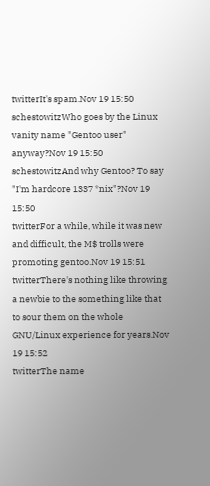twitterIt's spam.Nov 19 15:50
schestowitzWho goes by the Linux vanity name "Gentoo user" anyway?Nov 19 15:50
schestowitzAnd why Gentoo? To say "I'm hardcore 1337 *nix"?Nov 19 15:50
twitterFor a while, while it was new and difficult, the M$ trolls were promoting gentoo.Nov 19 15:51
twitterThere's nothing like throwing a newbie to the something like that to sour them on the whole GNU/Linux experience for years.Nov 19 15:52
twitterThe name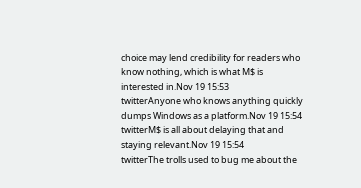choice may lend credibility for readers who know nothing, which is what M$ is interested in.Nov 19 15:53
twitterAnyone who knows anything quickly dumps Windows as a platform.Nov 19 15:54
twitterM$ is all about delaying that and staying relevant.Nov 19 15:54
twitterThe trolls used to bug me about the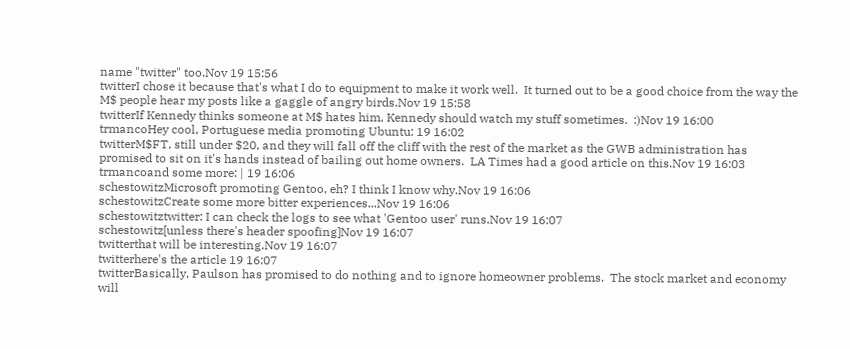name "twitter" too.Nov 19 15:56
twitterI chose it because that's what I do to equipment to make it work well.  It turned out to be a good choice from the way the M$ people hear my posts like a gaggle of angry birds.Nov 19 15:58
twitterIf Kennedy thinks someone at M$ hates him, Kennedy should watch my stuff sometimes.  :)Nov 19 16:00
trmancoHey cool, Portuguese media promoting Ubuntu: 19 16:02
twitterM$FT, still under $20, and they will fall off the cliff with the rest of the market as the GWB administration has promised to sit on it's hands instead of bailing out home owners.  LA Times had a good article on this.Nov 19 16:03
trmancoand some more: | 19 16:06
schestowitzMicrosoft promoting Gentoo, eh? I think I know why.Nov 19 16:06
schestowitzCreate some more bitter experiences...Nov 19 16:06
schestowitztwitter: I can check the logs to see what 'Gentoo user' runs.Nov 19 16:07
schestowitz[unless there's header spoofing]Nov 19 16:07
twitterthat will be interesting.Nov 19 16:07
twitterhere's the article 19 16:07
twitterBasically, Paulson has promised to do nothing and to ignore homeowner problems.  The stock market and economy will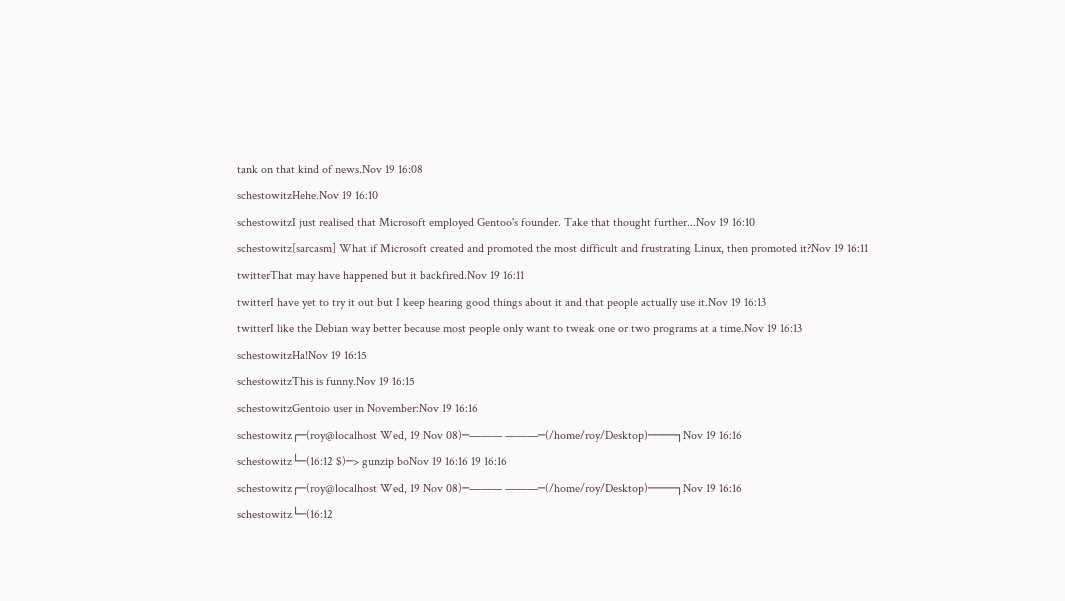tank on that kind of news.Nov 19 16:08
schestowitzHehe.Nov 19 16:10
schestowitzI just realised that Microsoft employed Gentoo's founder. Take that thought further...Nov 19 16:10
schestowitz[sarcasm] What if Microsoft created and promoted the most difficult and frustrating Linux, then promoted it?Nov 19 16:11
twitterThat may have happened but it backfired.Nov 19 16:11
twitterI have yet to try it out but I keep hearing good things about it and that people actually use it.Nov 19 16:13
twitterI like the Debian way better because most people only want to tweak one or two programs at a time.Nov 19 16:13
schestowitzHa!Nov 19 16:15
schestowitzThis is funny.Nov 19 16:15
schestowitzGentoio user in November:Nov 19 16:16
schestowitz┌─(roy@localhost Wed, 19 Nov 08)─——— ———─(/home/roy/Desktop)────┐Nov 19 16:16
schestowitz└─(16:12 $)─> gunzip boNov 19 16:16 19 16:16
schestowitz┌─(roy@localhost Wed, 19 Nov 08)─——— ———─(/home/roy/Desktop)────┐Nov 19 16:16
schestowitz└─(16:12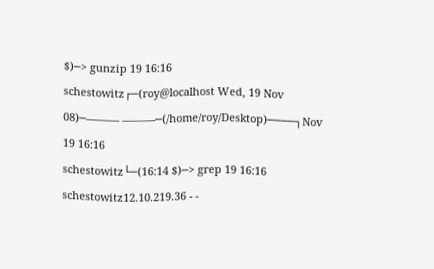$)─> gunzip 19 16:16
schestowitz┌─(roy@localhost Wed, 19 Nov 08)─——— ———─(/home/roy/Desktop)────┐Nov 19 16:16
schestowitz└─(16:14 $)─> grep 19 16:16
schestowitz12.10.219.36 - -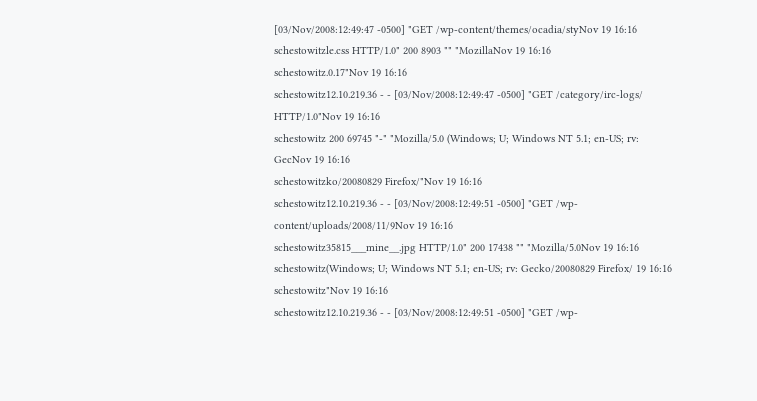[03/Nov/2008:12:49:47 -0500] "GET /wp-content/themes/ocadia/styNov 19 16:16
schestowitzle.css HTTP/1.0" 200 8903 "" "MozillaNov 19 16:16
schestowitz.0.17"Nov 19 16:16
schestowitz12.10.219.36 - - [03/Nov/2008:12:49:47 -0500] "GET /category/irc-logs/ HTTP/1.0"Nov 19 16:16
schestowitz 200 69745 "-" "Mozilla/5.0 (Windows; U; Windows NT 5.1; en-US; rv: GecNov 19 16:16
schestowitzko/20080829 Firefox/"Nov 19 16:16
schestowitz12.10.219.36 - - [03/Nov/2008:12:49:51 -0500] "GET /wp-content/uploads/2008/11/9Nov 19 16:16
schestowitz35815___mine__.jpg HTTP/1.0" 200 17438 "" "Mozilla/5.0Nov 19 16:16
schestowitz(Windows; U; Windows NT 5.1; en-US; rv: Gecko/20080829 Firefox/ 19 16:16
schestowitz"Nov 19 16:16
schestowitz12.10.219.36 - - [03/Nov/2008:12:49:51 -0500] "GET /wp-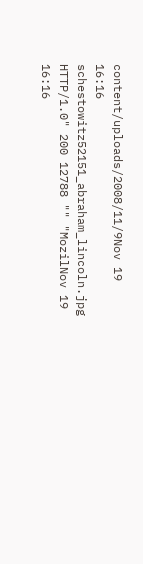content/uploads/2008/11/9Nov 19 16:16
schestowitz52151_abraham_lincoln.jpg HTTP/1.0" 200 12788 "" "MozilNov 19 16:16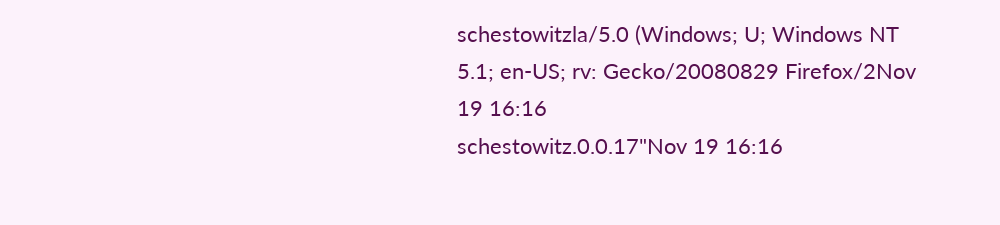schestowitzla/5.0 (Windows; U; Windows NT 5.1; en-US; rv: Gecko/20080829 Firefox/2Nov 19 16:16
schestowitz.0.0.17"Nov 19 16:16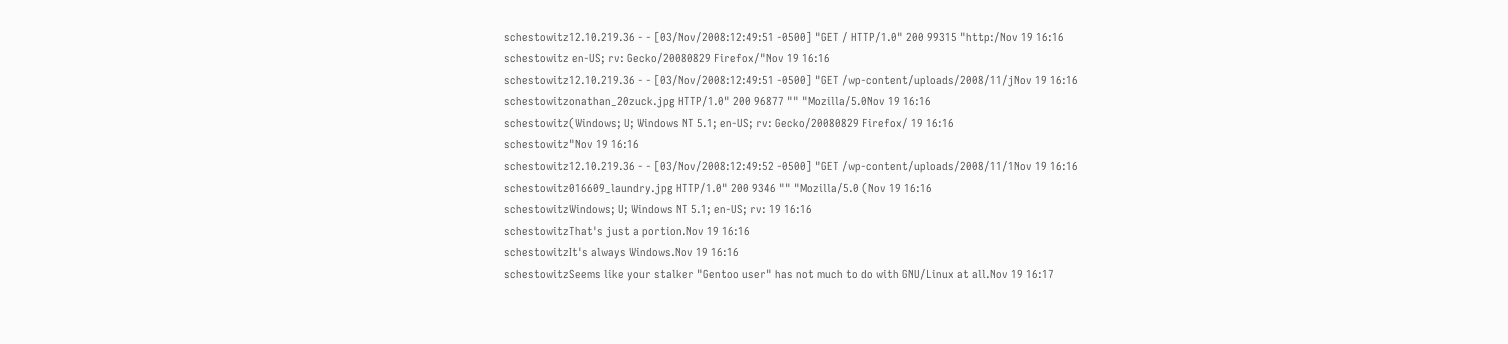schestowitz12.10.219.36 - - [03/Nov/2008:12:49:51 -0500] "GET / HTTP/1.0" 200 99315 "http:/Nov 19 16:16
schestowitz en-US; rv: Gecko/20080829 Firefox/"Nov 19 16:16
schestowitz12.10.219.36 - - [03/Nov/2008:12:49:51 -0500] "GET /wp-content/uploads/2008/11/jNov 19 16:16
schestowitzonathan_20zuck.jpg HTTP/1.0" 200 96877 "" "Mozilla/5.0Nov 19 16:16
schestowitz(Windows; U; Windows NT 5.1; en-US; rv: Gecko/20080829 Firefox/ 19 16:16
schestowitz"Nov 19 16:16
schestowitz12.10.219.36 - - [03/Nov/2008:12:49:52 -0500] "GET /wp-content/uploads/2008/11/1Nov 19 16:16
schestowitz016609_laundry.jpg HTTP/1.0" 200 9346 "" "Mozilla/5.0 (Nov 19 16:16
schestowitzWindows; U; Windows NT 5.1; en-US; rv: 19 16:16
schestowitzThat's just a portion.Nov 19 16:16
schestowitzIt's always Windows.Nov 19 16:16
schestowitzSeems like your stalker "Gentoo user" has not much to do with GNU/Linux at all.Nov 19 16:17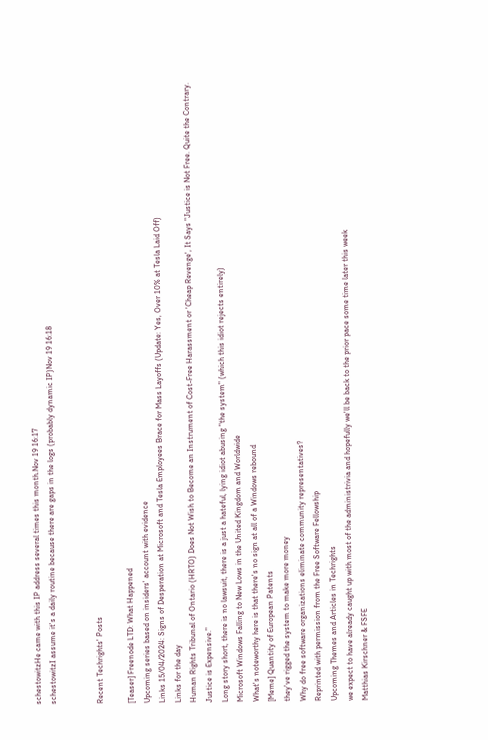schestowitzHe came with this IP address several times this month.Nov 19 16:17
schestowitzI assume it's a daily routine because there are gaps in the logs (probably dynamic IP)Nov 19 16:18


Recent Techrights' Posts

[Teaser] Freenode LTD: What Happened
Upcoming series based on insiders' account with evidence
Links 15/04/2024: Signs of Desperation at Microsoft and Tesla Employees Brace for Mass Layoffs (Update: Yes, Over 10% at Tesla Laid Off)
Links for the day
Human Rights Tribunal of Ontario (HRTO) Does Not Wish to Become an Instrument of Cost-Free Harassment or 'Cheap Revenge', It Says "Justice is Not Free. Quite the Contrary. Justice is Expensive."
Long story short, there is no lawsuit, there is a just a hateful, lying idiot abusing "the system" (which this idiot rejects entirely)
Microsoft Windows Falling to New Lows in the United Kingdom and Worldwide
What's noteworthy here is that there's no sign at all of a Windows rebound
[Meme] Quantity of European Patents
they've rigged the system to make more money
Why do free software organizations eliminate community representatives?
Reprinted with permission from the Free Software Fellowship
Upcoming Themes and Articles in Techrights
we expect to have already caught up with most of the administrivia and hopefully we'll be back to the prior pace some time later this week
Matthias Kirschner & FSFE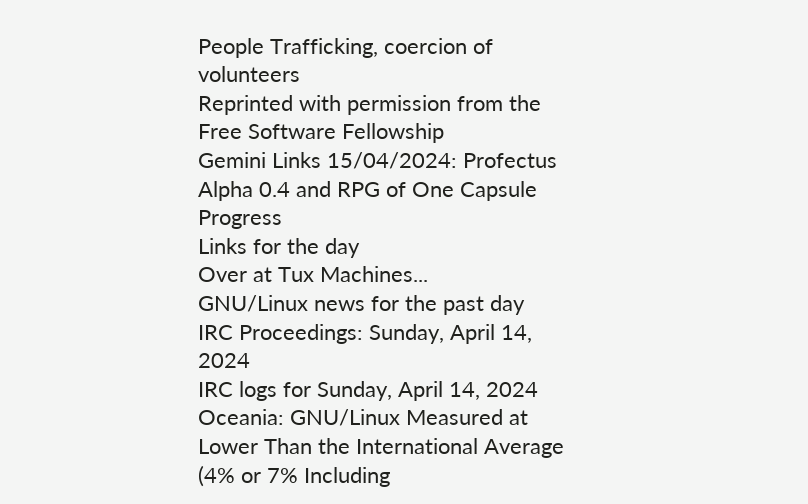People Trafficking, coercion of volunteers
Reprinted with permission from the Free Software Fellowship
Gemini Links 15/04/2024: Profectus Alpha 0.4 and RPG of One Capsule Progress
Links for the day
Over at Tux Machines...
GNU/Linux news for the past day
IRC Proceedings: Sunday, April 14, 2024
IRC logs for Sunday, April 14, 2024
Oceania: GNU/Linux Measured at Lower Than the International Average (4% or 7% Including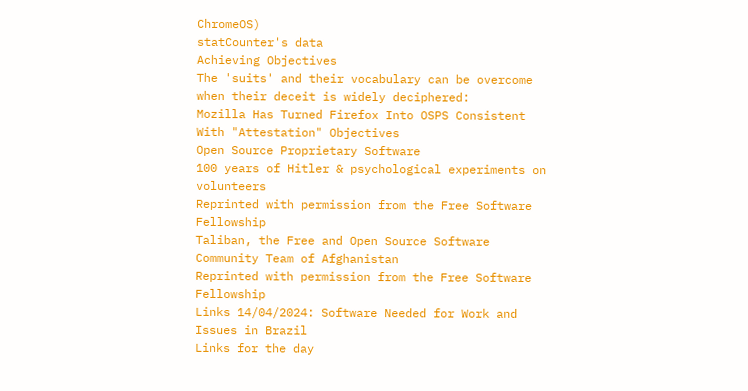ChromeOS)
statCounter's data
Achieving Objectives
The 'suits' and their vocabulary can be overcome when their deceit is widely deciphered:
Mozilla Has Turned Firefox Into OSPS Consistent With "Attestation" Objectives
Open Source Proprietary Software
100 years of Hitler & psychological experiments on volunteers
Reprinted with permission from the Free Software Fellowship
Taliban, the Free and Open Source Software Community Team of Afghanistan
Reprinted with permission from the Free Software Fellowship
Links 14/04/2024: Software Needed for Work and Issues in Brazil
Links for the day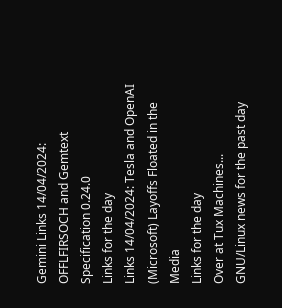Gemini Links 14/04/2024: OFFLFIRSOCH and Gemtext Specification 0.24.0
Links for the day
Links 14/04/2024: Tesla and OpenAI (Microsoft) Layoffs Floated in the Media
Links for the day
Over at Tux Machines...
GNU/Linux news for the past day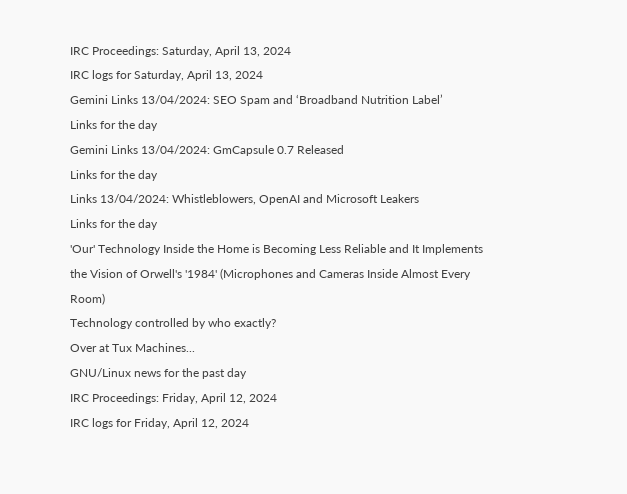IRC Proceedings: Saturday, April 13, 2024
IRC logs for Saturday, April 13, 2024
Gemini Links 13/04/2024: SEO Spam and ‘Broadband Nutrition Label’
Links for the day
Gemini Links 13/04/2024: GmCapsule 0.7 Released
Links for the day
Links 13/04/2024: Whistleblowers, OpenAI and Microsoft Leakers
Links for the day
'Our' Technology Inside the Home is Becoming Less Reliable and It Implements the Vision of Orwell's '1984' (Microphones and Cameras Inside Almost Every Room)
Technology controlled by who exactly?
Over at Tux Machines...
GNU/Linux news for the past day
IRC Proceedings: Friday, April 12, 2024
IRC logs for Friday, April 12, 2024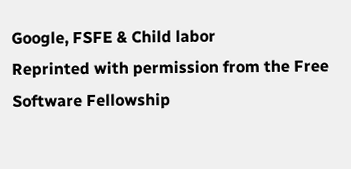Google, FSFE & Child labor
Reprinted with permission from the Free Software Fellowship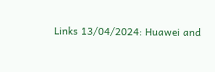Links 13/04/2024: Huawei and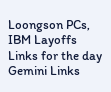Loongson PCs, IBM Layoffs
Links for the day
Gemini Links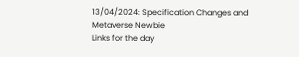13/04/2024: Specification Changes and Metaverse Newbie
Links for the day